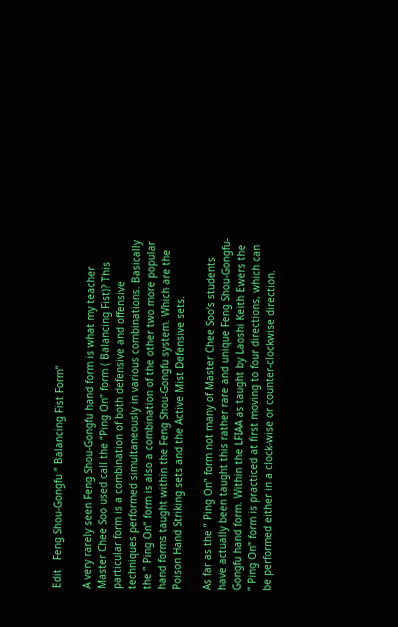Edit   Feng Shou-Gongfu ” Balancing Fist Form”

A very rarely seen Feng Shou-Gongfu hand form is what my teacher Master Chee Soo used call the “Ping On” form ( Balancing Fist)? This particular form is a combination of both defensive and offensive techniques performed simultaneously in various combinations. Basically the ” Ping On” form is also a combination of the other two more popular hand forms taught within the Feng Shou-Gongfu system. Which are the Poison Hand Striking sets and the Active Mist Defensive sets.

As far as the ” Ping On” form not many of Master Chee Soo’s students have actually been taught this rather rare and unique Feng Shou-Gongfu-Gongfu hand form. Within the LFIAA as taught by Laoshi Keith Ewers the ” Ping On” form is practiced at first moving to four directions, which can be performed either in a clock-wise or counter-clockwise direction.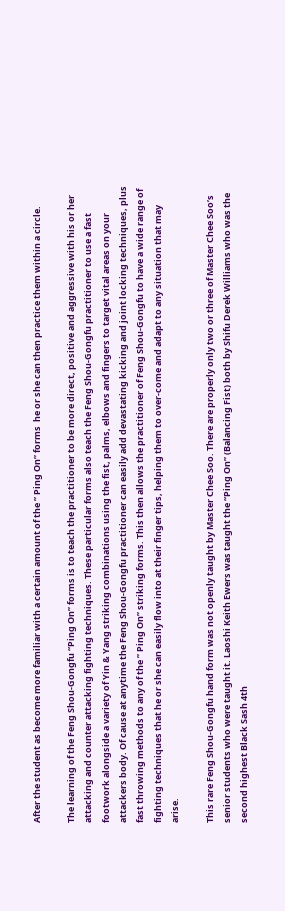After the student as become more familiar with a certain amount of the ” Ping On” forms  he or she can then practice them within a circle.

The learning of the Feng Shou-Gongfu “Ping On” forms is to teach the practitioner to be more direct, positive and aggressive with his or her attacking and counter attacking fighting techniques. These particular forms also teach the Feng Shou-Gongfu practitioner to use a fast footwork alongside a variety of Yin & Yang striking combinations using the fist, palms, elbows and fingers to target vital areas on your attackers body. Of cause at anytime the Feng Shou-Gongfu practitioner can easily add devastating kicking and joint locking techniques, plus fast throwing methods to any of the ” Ping On” striking forms. This then allows the practitioner of Feng Shou-Gongfu to have a wide range of fighting techniques that he or she can easily flow into at their finger tips, helping them to over-come and adapt to any situation that may arise.

This rare Feng Shou-Gongfu hand form was not openly taught by Master Chee Soo. There are properly only two or three of Master Chee Soo’s senior students who were taught it. Laoshi Keith Ewers was taught the “Ping On” (Balancing Fist) both by Shifu Derek Williams who was the second highest Black Sash 4th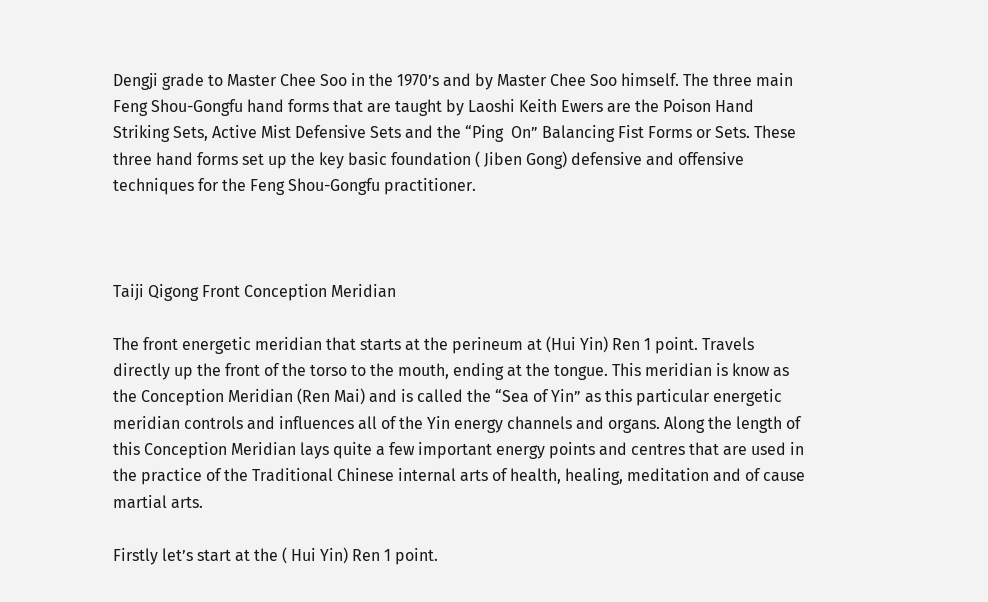Dengji grade to Master Chee Soo in the 1970’s and by Master Chee Soo himself. The three main Feng Shou-Gongfu hand forms that are taught by Laoshi Keith Ewers are the Poison Hand Striking Sets, Active Mist Defensive Sets and the “Ping  On” Balancing Fist Forms or Sets. These three hand forms set up the key basic foundation ( Jiben Gong) defensive and offensive techniques for the Feng Shou-Gongfu practitioner.



Taiji Qigong Front Conception Meridian

The front energetic meridian that starts at the perineum at (Hui Yin) Ren 1 point. Travels directly up the front of the torso to the mouth, ending at the tongue. This meridian is know as the Conception Meridian (Ren Mai) and is called the “Sea of Yin” as this particular energetic meridian controls and influences all of the Yin energy channels and organs. Along the length of this Conception Meridian lays quite a few important energy points and centres that are used in the practice of the Traditional Chinese internal arts of health, healing, meditation and of cause martial arts.

Firstly let’s start at the ( Hui Yin) Ren 1 point.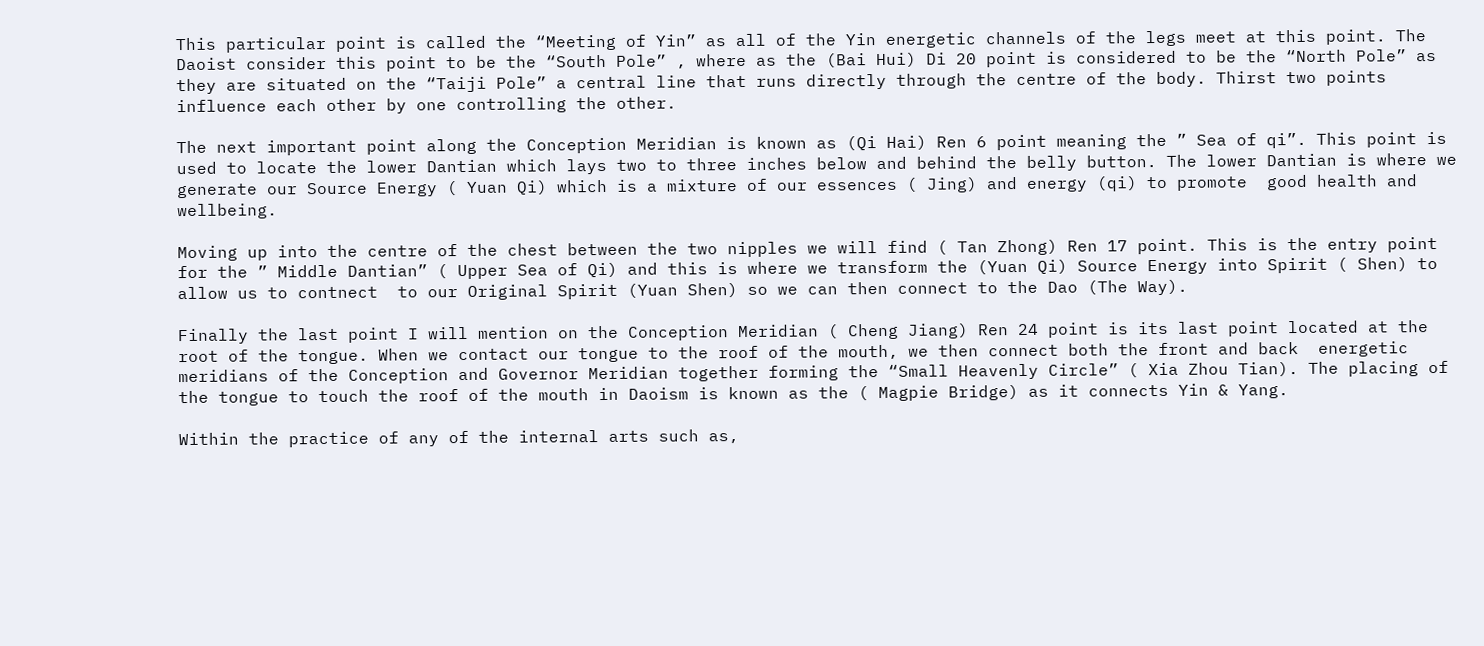This particular point is called the “Meeting of Yin” as all of the Yin energetic channels of the legs meet at this point. The Daoist consider this point to be the “South Pole” , where as the (Bai Hui) Di 20 point is considered to be the “North Pole” as they are situated on the “Taiji Pole” a central line that runs directly through the centre of the body. Thirst two points influence each other by one controlling the other.

The next important point along the Conception Meridian is known as (Qi Hai) Ren 6 point meaning the ” Sea of qi”. This point is used to locate the lower Dantian which lays two to three inches below and behind the belly button. The lower Dantian is where we generate our Source Energy ( Yuan Qi) which is a mixture of our essences ( Jing) and energy (qi) to promote  good health and wellbeing.

Moving up into the centre of the chest between the two nipples we will find ( Tan Zhong) Ren 17 point. This is the entry point for the ” Middle Dantian” ( Upper Sea of Qi) and this is where we transform the (Yuan Qi) Source Energy into Spirit ( Shen) to allow us to contnect  to our Original Spirit (Yuan Shen) so we can then connect to the Dao (The Way).

Finally the last point I will mention on the Conception Meridian ( Cheng Jiang) Ren 24 point is its last point located at the root of the tongue. When we contact our tongue to the roof of the mouth, we then connect both the front and back  energetic meridians of the Conception and Governor Meridian together forming the “Small Heavenly Circle” ( Xia Zhou Tian). The placing of the tongue to touch the roof of the mouth in Daoism is known as the ( Magpie Bridge) as it connects Yin & Yang.

Within the practice of any of the internal arts such as,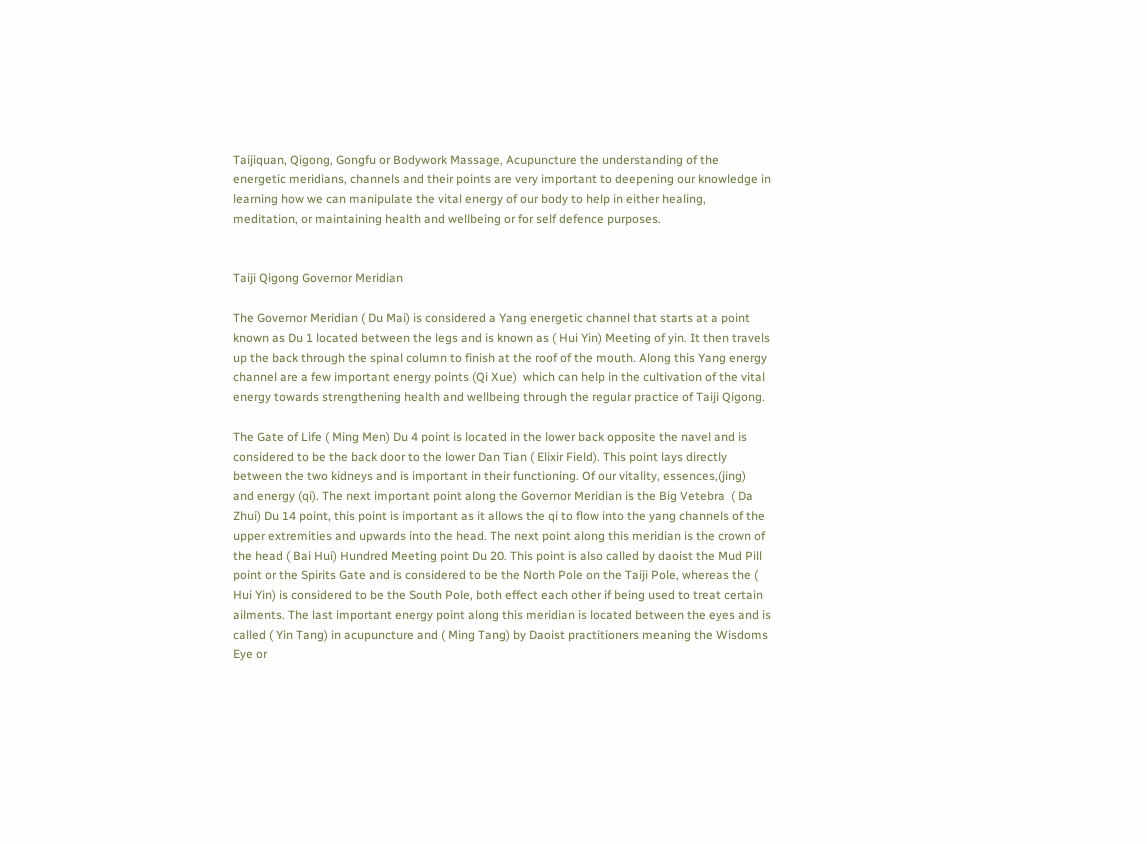Taijiquan, Qigong, Gongfu or Bodywork Massage, Acupuncture the understanding of the energetic meridians, channels and their points are very important to deepening our knowledge in learning how we can manipulate the vital energy of our body to help in either healing, meditation, or maintaining health and wellbeing or for self defence purposes.


Taiji Qigong Governor Meridian

The Governor Meridian ( Du Mai) is considered a Yang energetic channel that starts at a point known as Du 1 located between the legs and is known as ( Hui Yin) Meeting of yin. It then travels up the back through the spinal column to finish at the roof of the mouth. Along this Yang energy channel are a few important energy points (Qi Xue)  which can help in the cultivation of the vital energy towards strengthening health and wellbeing through the regular practice of Taiji Qigong.

The Gate of Life ( Ming Men) Du 4 point is located in the lower back opposite the navel and is considered to be the back door to the lower Dan Tian ( Elixir Field). This point lays directly between the two kidneys and is important in their functioning. Of our vitality, essences,(jing)  and energy (qi). The next important point along the Governor Meridian is the Big Vetebra  ( Da Zhui) Du 14 point, this point is important as it allows the qi to flow into the yang channels of the upper extremities and upwards into the head. The next point along this meridian is the crown of the head ( Bai Hui) Hundred Meeting point Du 20. This point is also called by daoist the Mud Pill point or the Spirits Gate and is considered to be the North Pole on the Taiji Pole, whereas the ( Hui Yin) is considered to be the South Pole, both effect each other if being used to treat certain ailments. The last important energy point along this meridian is located between the eyes and is called ( Yin Tang) in acupuncture and ( Ming Tang) by Daoist practitioners meaning the Wisdoms Eye or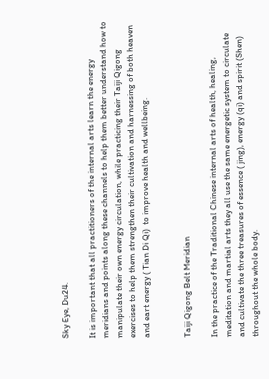Sky Eye, Du24.

It is important that all practitioners of the internal arts learn the energy meridians and points along these channels to help them better understand how to manipulate their own energy circulation, while practicing their Taiji Qigong exercises to help them strengthen their cultivation and harnessing of both heaven and eart energy ( Tian Di Qi)  to improve health and wellbeing.


Taiji Qigong Belt Meridian

In the practice of the Traditional Chinese internal arts of health, healing, meditation and martial arts they all use the same energetic system to circulate and cultivate the three treasures of essence ( jing), energy (qi) and spirit (Shen) throughout the whole body.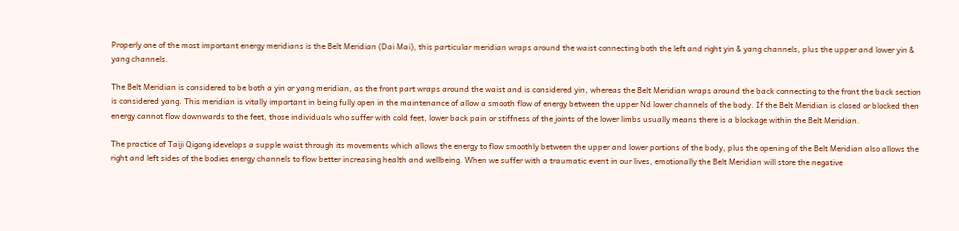Properly one of the most important energy meridians is the Belt Meridian (Dai Mai), this particular meridian wraps around the waist connecting both the left and right yin & yang channels, plus the upper and lower yin & yang channels.

The Belt Meridian is considered to be both a yin or yang meridian, as the front part wraps around the waist and is considered yin, whereas the Belt Meridian wraps around the back connecting to the front the back section is considered yang. This meridian is vitally important in being fully open in the maintenance of allow a smooth flow of energy between the upper Nd lower channels of the body. If the Belt Meridian is closed or blocked then energy cannot flow downwards to the feet, those individuals who suffer with cold feet, lower back pain or stiffness of the joints of the lower limbs usually means there is a blockage within the Belt Meridian.

The practice of Taiji Qigong idevelops a supple waist through its movements which allows the energy to flow smoothly between the upper and lower portions of the body, plus the opening of the Belt Meridian also allows the right and left sides of the bodies energy channels to flow better increasing health and wellbeing. When we suffer with a traumatic event in our lives, emotionally the Belt Meridian will store the negative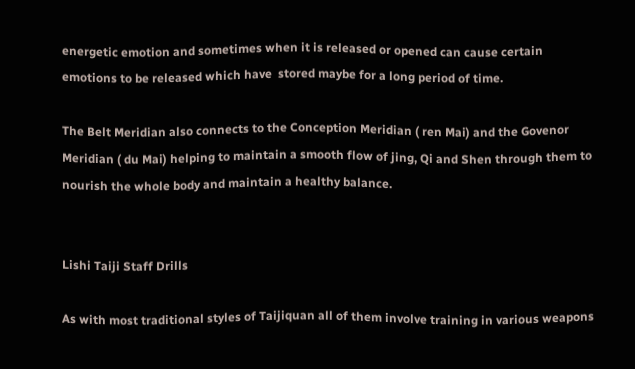energetic emotion and sometimes when it is released or opened can cause certain emotions to be released which have  stored maybe for a long period of time.

The Belt Meridian also connects to the Conception Meridian ( ren Mai) and the Govenor Meridian ( du Mai) helping to maintain a smooth flow of jing, Qi and Shen through them to nourish the whole body and maintain a healthy balance.


Lishi Taiji Staff Drills

As with most traditional styles of Taijiquan all of them involve training in various weapons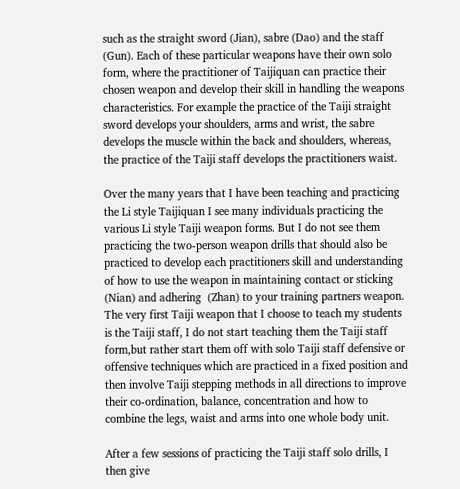such as the straight sword (Jian), sabre (Dao) and the staff (Gun). Each of these particular weapons have their own solo form, where the practitioner of Taijiquan can practice their chosen weapon and develop their skill in handling the weapons characteristics. For example the practice of the Taiji straight sword develops your shoulders, arms and wrist, the sabre develops the muscle within the back and shoulders, whereas, the practice of the Taiji staff develops the practitioners waist.

Over the many years that I have been teaching and practicing the Li style Taijiquan I see many individuals practicing the various Li style Taiji weapon forms. But I do not see them practicing the two-person weapon drills that should also be practiced to develop each practitioners skill and understanding of how to use the weapon in maintaining contact or sticking (Nian) and adhering  (Zhan) to your training partners weapon. The very first Taiji weapon that I choose to teach my students is the Taiji staff, I do not start teaching them the Taiji staff form,but rather start them off with solo Taiji staff defensive or offensive techniques which are practiced in a fixed position and then involve Taiji stepping methods in all directions to improve their co-ordination, balance, concentration and how to combine the legs, waist and arms into one whole body unit.

After a few sessions of practicing the Taiji staff solo drills, I then give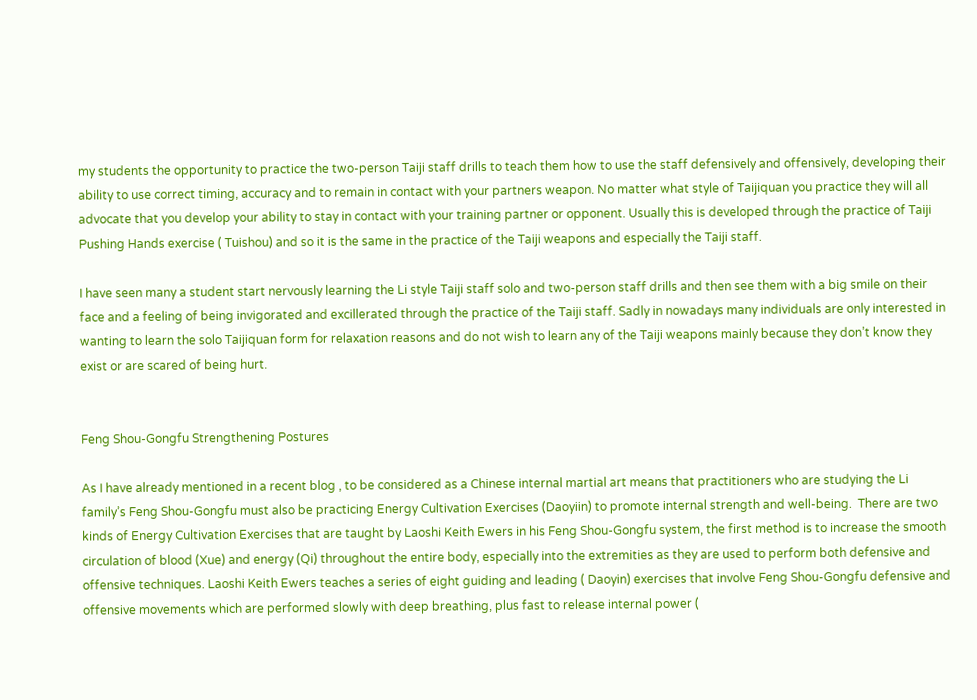my students the opportunity to practice the two-person Taiji staff drills to teach them how to use the staff defensively and offensively, developing their ability to use correct timing, accuracy and to remain in contact with your partners weapon. No matter what style of Taijiquan you practice they will all advocate that you develop your ability to stay in contact with your training partner or opponent. Usually this is developed through the practice of Taiji Pushing Hands exercise ( Tuishou) and so it is the same in the practice of the Taiji weapons and especially the Taiji staff.

I have seen many a student start nervously learning the Li style Taiji staff solo and two-person staff drills and then see them with a big smile on their face and a feeling of being invigorated and excillerated through the practice of the Taiji staff. Sadly in nowadays many individuals are only interested in wanting to learn the solo Taijiquan form for relaxation reasons and do not wish to learn any of the Taiji weapons mainly because they don’t know they exist or are scared of being hurt.


Feng Shou-Gongfu Strengthening Postures

As I have already mentioned in a recent blog , to be considered as a Chinese internal martial art means that practitioners who are studying the Li family’s Feng Shou-Gongfu must also be practicing Energy Cultivation Exercises (Daoyiin) to promote internal strength and well-being.  There are two kinds of Energy Cultivation Exercises that are taught by Laoshi Keith Ewers in his Feng Shou-Gongfu system, the first method is to increase the smooth circulation of blood (Xue) and energy (Qi) throughout the entire body, especially into the extremities as they are used to perform both defensive and offensive techniques. Laoshi Keith Ewers teaches a series of eight guiding and leading ( Daoyin) exercises that involve Feng Shou-Gongfu defensive and offensive movements which are performed slowly with deep breathing, plus fast to release internal power (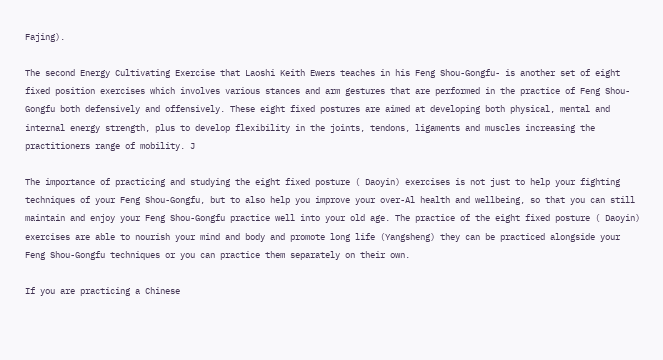Fajing).

The second Energy Cultivating Exercise that Laoshi Keith Ewers teaches in his Feng Shou-Gongfu- is another set of eight fixed position exercises which involves various stances and arm gestures that are performed in the practice of Feng Shou-Gongfu both defensively and offensively. These eight fixed postures are aimed at developing both physical, mental and internal energy strength, plus to develop flexibility in the joints, tendons, ligaments and muscles increasing the practitioners range of mobility. J

The importance of practicing and studying the eight fixed posture ( Daoyin) exercises is not just to help your fighting techniques of your Feng Shou-Gongfu, but to also help you improve your over-Al health and wellbeing, so that you can still maintain and enjoy your Feng Shou-Gongfu practice well into your old age. The practice of the eight fixed posture ( Daoyin) exercises are able to nourish your mind and body and promote long life (Yangsheng) they can be practiced alongside your Feng Shou-Gongfu techniques or you can practice them separately on their own.

If you are practicing a Chinese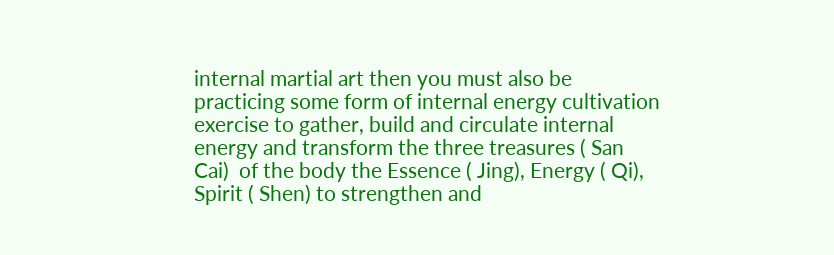internal martial art then you must also be practicing some form of internal energy cultivation exercise to gather, build and circulate internal energy and transform the three treasures ( San Cai)  of the body the Essence ( Jing), Energy ( Qi), Spirit ( Shen) to strengthen and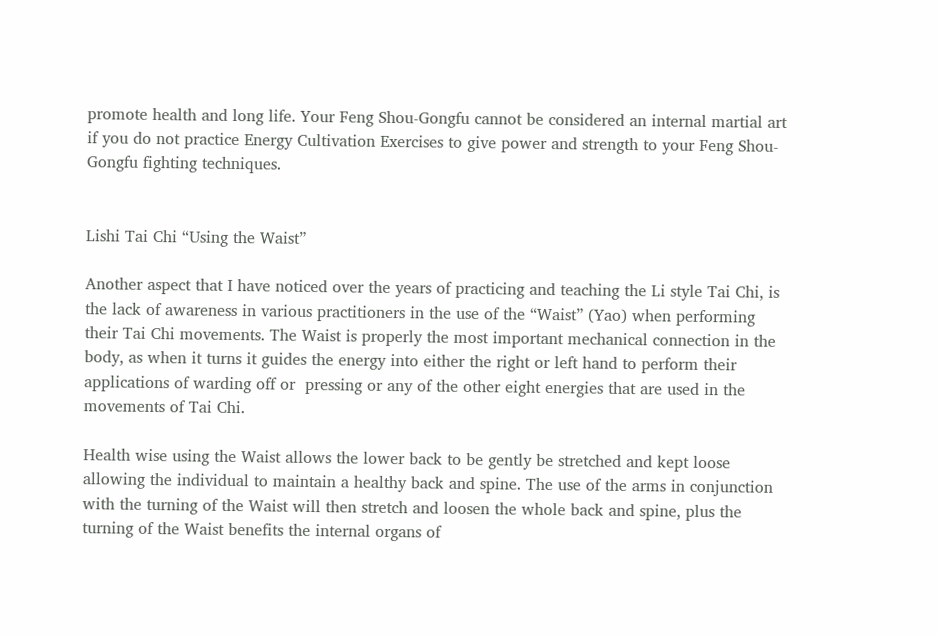promote health and long life. Your Feng Shou-Gongfu cannot be considered an internal martial art if you do not practice Energy Cultivation Exercises to give power and strength to your Feng Shou-Gongfu fighting techniques.


Lishi Tai Chi “Using the Waist”

Another aspect that I have noticed over the years of practicing and teaching the Li style Tai Chi, is the lack of awareness in various practitioners in the use of the “Waist” (Yao) when performing their Tai Chi movements. The Waist is properly the most important mechanical connection in the body, as when it turns it guides the energy into either the right or left hand to perform their applications of warding off or  pressing or any of the other eight energies that are used in the movements of Tai Chi.

Health wise using the Waist allows the lower back to be gently be stretched and kept loose allowing the individual to maintain a healthy back and spine. The use of the arms in conjunction with the turning of the Waist will then stretch and loosen the whole back and spine, plus the turning of the Waist benefits the internal organs of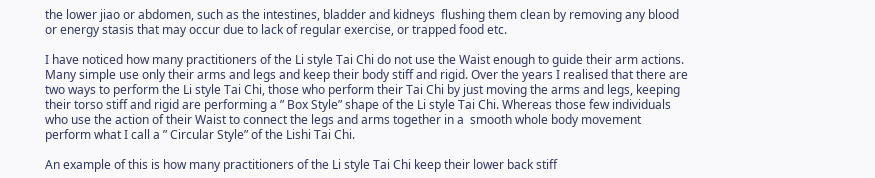the lower jiao or abdomen, such as the intestines, bladder and kidneys  flushing them clean by removing any blood or energy stasis that may occur due to lack of regular exercise, or trapped food etc.

I have noticed how many practitioners of the Li style Tai Chi do not use the Waist enough to guide their arm actions. Many simple use only their arms and legs and keep their body stiff and rigid. Over the years I realised that there are two ways to perform the Li style Tai Chi, those who perform their Tai Chi by just moving the arms and legs, keeping their torso stiff and rigid are performing a ” Box Style” shape of the Li style Tai Chi. Whereas those few individuals who use the action of their Waist to connect the legs and arms together in a  smooth whole body movement perform what I call a ” Circular Style” of the Lishi Tai Chi.

An example of this is how many practitioners of the Li style Tai Chi keep their lower back stiff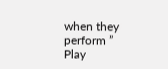when they perform ” Play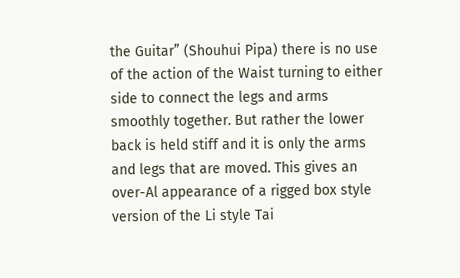the Guitar” (Shouhui Pipa) there is no use of the action of the Waist turning to either side to connect the legs and arms  smoothly together. But rather the lower back is held stiff and it is only the arms and legs that are moved. This gives an over-Al appearance of a rigged box style version of the Li style Tai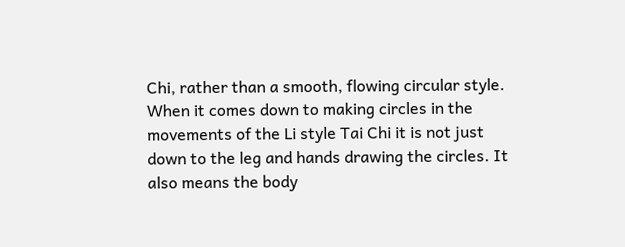Chi, rather than a smooth, flowing circular style. When it comes down to making circles in the movements of the Li style Tai Chi it is not just down to the leg and hands drawing the circles. It also means the body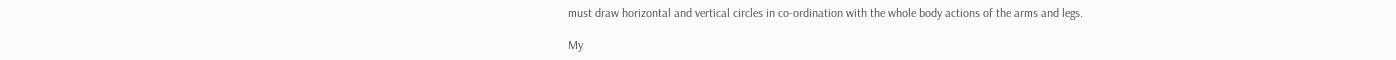must draw horizontal and vertical circles in co-ordination with the whole body actions of the arms and legs.

My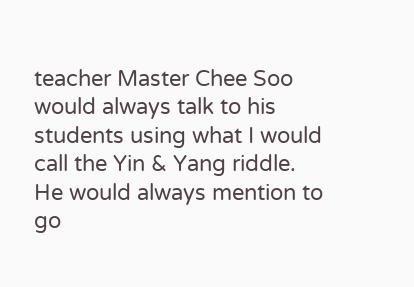teacher Master Chee Soo would always talk to his students using what I would call the Yin & Yang riddle. He would always mention to go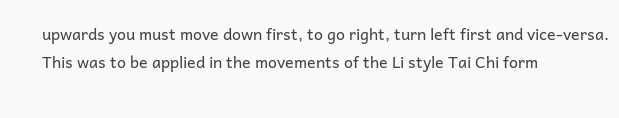upwards you must move down first, to go right, turn left first and vice-versa. This was to be applied in the movements of the Li style Tai Chi form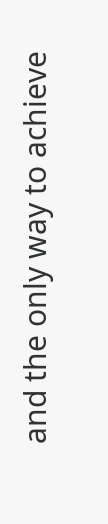and the only way to achieve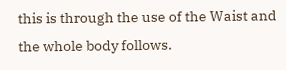this is through the use of the Waist and the whole body follows.